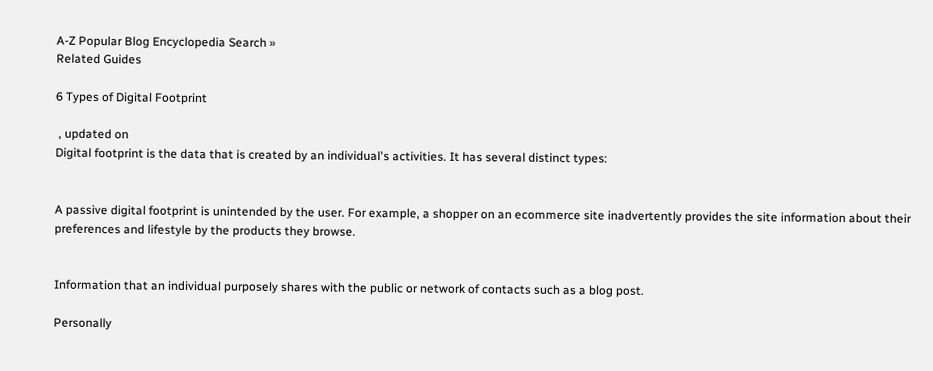A-Z Popular Blog Encyclopedia Search »
Related Guides

6 Types of Digital Footprint

 , updated on
Digital footprint is the data that is created by an individual's activities. It has several distinct types:


A passive digital footprint is unintended by the user. For example, a shopper on an ecommerce site inadvertently provides the site information about their preferences and lifestyle by the products they browse.


Information that an individual purposely shares with the public or network of contacts such as a blog post.

Personally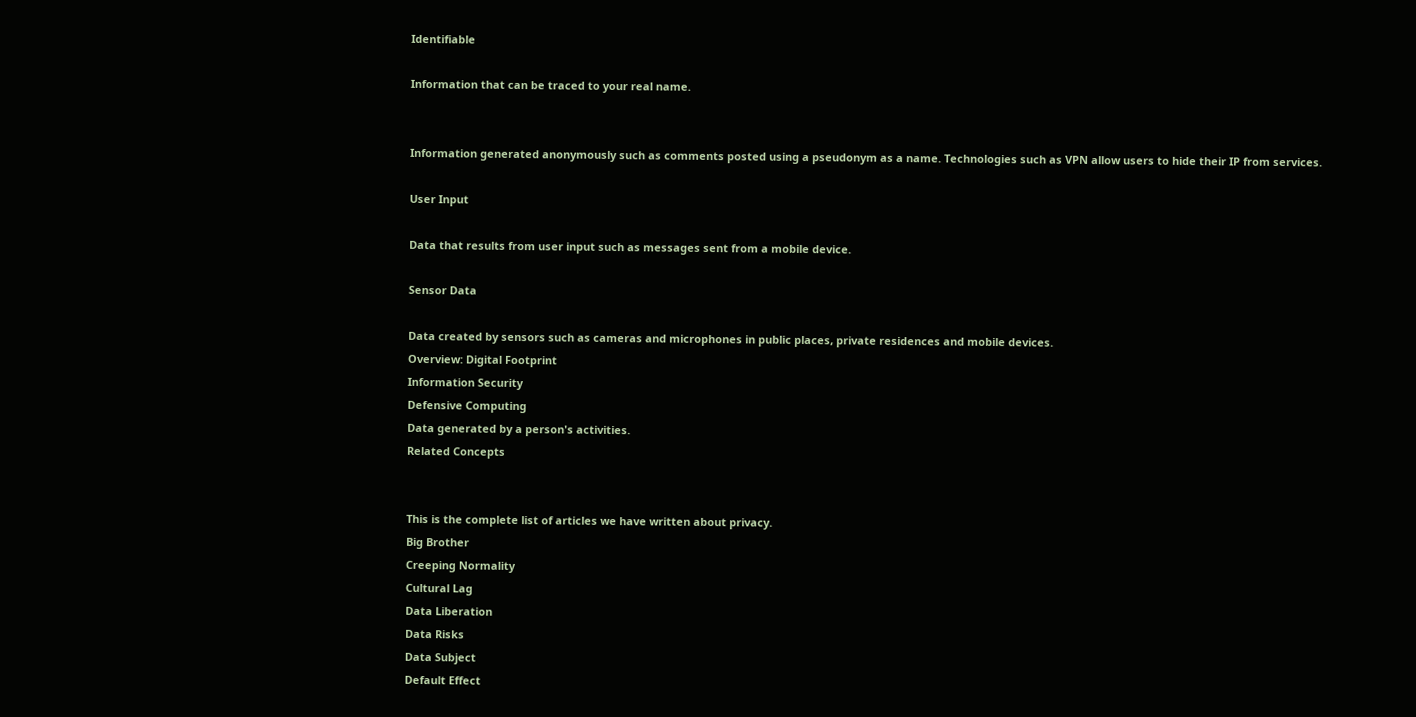Identifiable

Information that can be traced to your real name.


Information generated anonymously such as comments posted using a pseudonym as a name. Technologies such as VPN allow users to hide their IP from services.

User Input

Data that results from user input such as messages sent from a mobile device.

Sensor Data

Data created by sensors such as cameras and microphones in public places, private residences and mobile devices.
Overview: Digital Footprint
Information Security
Defensive Computing
Data generated by a person's activities.
Related Concepts


This is the complete list of articles we have written about privacy.
Big Brother
Creeping Normality
Cultural Lag
Data Liberation
Data Risks
Data Subject
Default Effect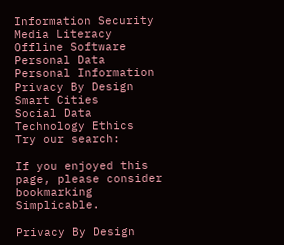Information Security
Media Literacy
Offline Software
Personal Data
Personal Information
Privacy By Design
Smart Cities
Social Data
Technology Ethics
Try our search:

If you enjoyed this page, please consider bookmarking Simplicable.

Privacy By Design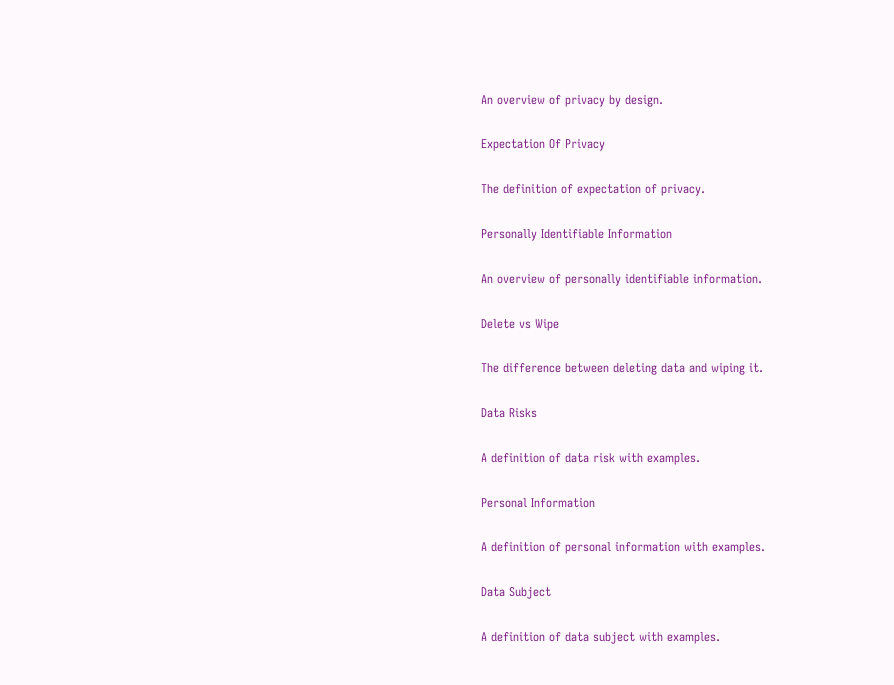An overview of privacy by design.

Expectation Of Privacy

The definition of expectation of privacy.

Personally Identifiable Information

An overview of personally identifiable information.

Delete vs Wipe

The difference between deleting data and wiping it.

Data Risks

A definition of data risk with examples.

Personal Information

A definition of personal information with examples.

Data Subject

A definition of data subject with examples.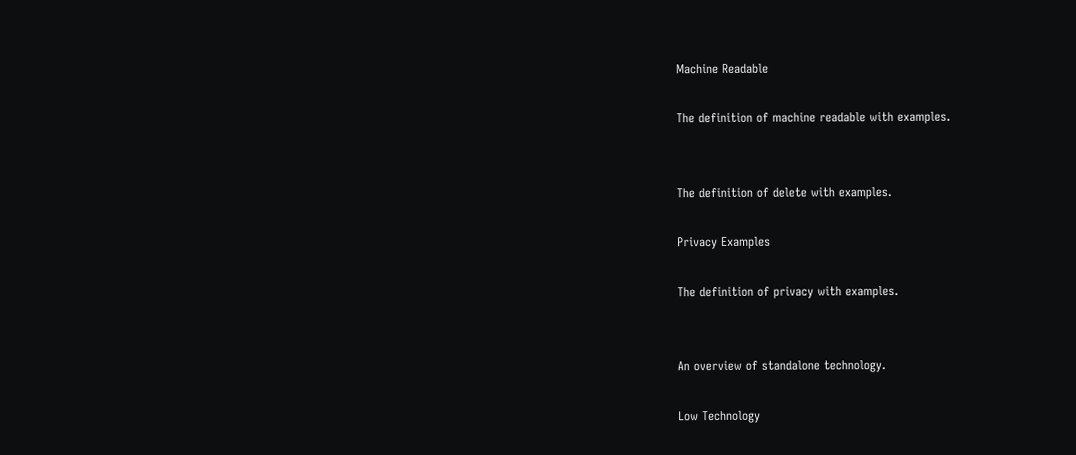Machine Readable

The definition of machine readable with examples.


The definition of delete with examples.

Privacy Examples

The definition of privacy with examples.


An overview of standalone technology.

Low Technology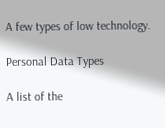A few types of low technology.

Personal Data Types

A list of the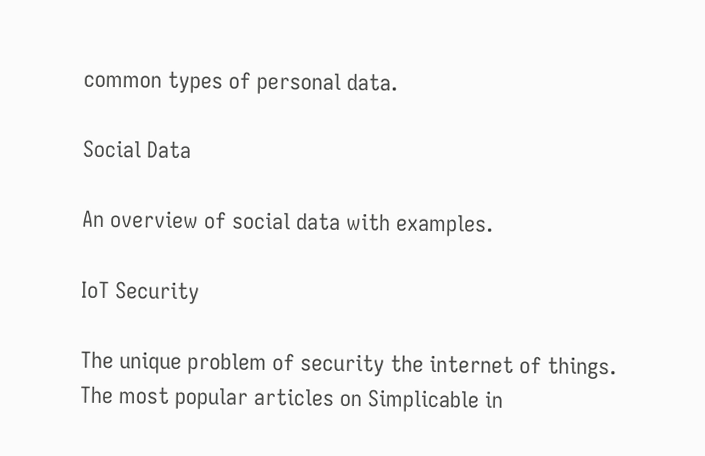common types of personal data.

Social Data

An overview of social data with examples.

IoT Security

The unique problem of security the internet of things.
The most popular articles on Simplicable in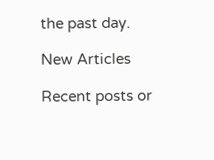the past day.

New Articles

Recent posts or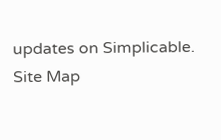updates on Simplicable.
Site Map